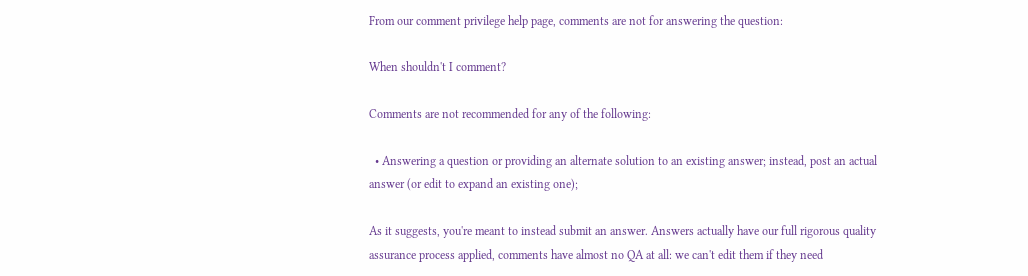From our comment privilege help page, comments are not for answering the question:

When shouldn't I comment?

Comments are not recommended for any of the following:

  • Answering a question or providing an alternate solution to an existing answer; instead, post an actual answer (or edit to expand an existing one);

As it suggests, you're meant to instead submit an answer. Answers actually have our full rigorous quality assurance process applied, comments have almost no QA at all: we can't edit them if they need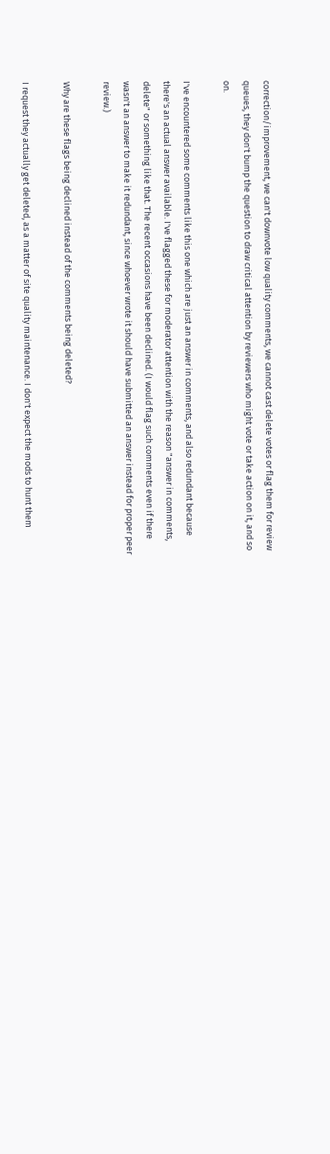correction/improvement, we can't downvote low quality comments, we cannot cast delete votes or flag them for review queues, they don't bump the question to draw critical attention by reviewers who might vote or take action on it, and so on.

I've encountered some comments like this one which are just an answer in comments, and also redundant because there's an actual answer available. I've flagged these for moderator attention with the reason "answer in comments, delete" or something like that. The recent occasions have been declined. (I would flag such comments even if there wasn't an answer to make it redundant, since whoever wrote it should have submitted an answer instead for proper peer review.)

Why are these flags being declined instead of the comments being deleted?

I request they actually get deleted, as a matter of site quality maintenance. I don't expect the mods to hunt them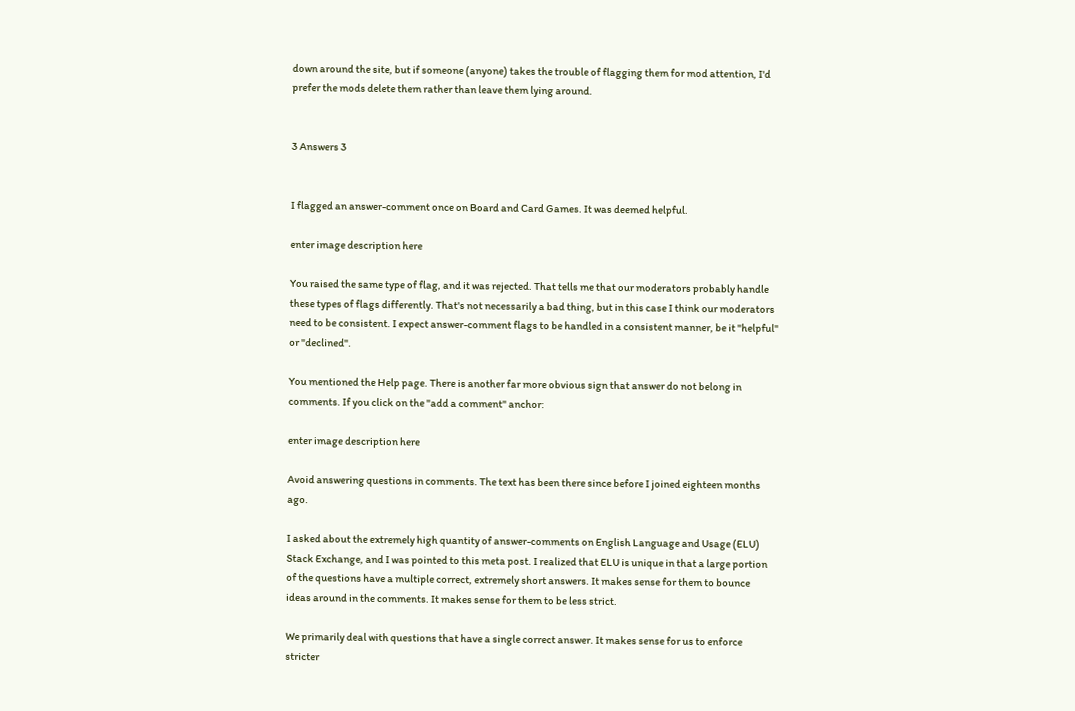down around the site, but if someone (anyone) takes the trouble of flagging them for mod attention, I'd prefer the mods delete them rather than leave them lying around.


3 Answers 3


I flagged an answer-comment once on Board and Card Games. It was deemed helpful.

enter image description here

You raised the same type of flag, and it was rejected. That tells me that our moderators probably handle these types of flags differently. That's not necessarily a bad thing, but in this case I think our moderators need to be consistent. I expect answer-comment flags to be handled in a consistent manner, be it "helpful" or "declined".

You mentioned the Help page. There is another far more obvious sign that answer do not belong in comments. If you click on the "add a comment" anchor:

enter image description here

Avoid answering questions in comments. The text has been there since before I joined eighteen months ago.

I asked about the extremely high quantity of answer-comments on English Language and Usage (ELU) Stack Exchange, and I was pointed to this meta post. I realized that ELU is unique in that a large portion of the questions have a multiple correct, extremely short answers. It makes sense for them to bounce ideas around in the comments. It makes sense for them to be less strict.

We primarily deal with questions that have a single correct answer. It makes sense for us to enforce stricter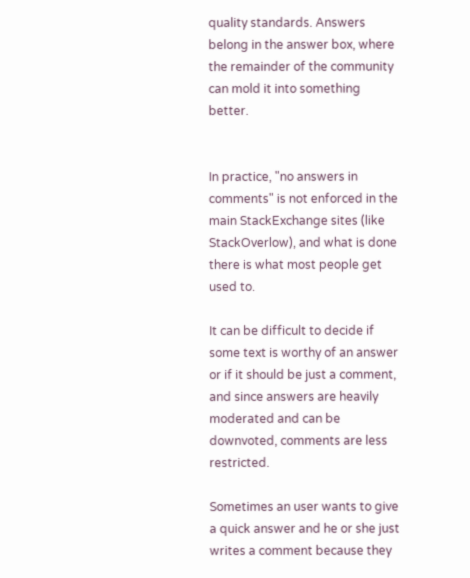quality standards. Answers belong in the answer box, where the remainder of the community can mold it into something better.


In practice, "no answers in comments" is not enforced in the main StackExchange sites (like StackOverlow), and what is done there is what most people get used to.

It can be difficult to decide if some text is worthy of an answer or if it should be just a comment, and since answers are heavily moderated and can be downvoted, comments are less restricted.

Sometimes an user wants to give a quick answer and he or she just writes a comment because they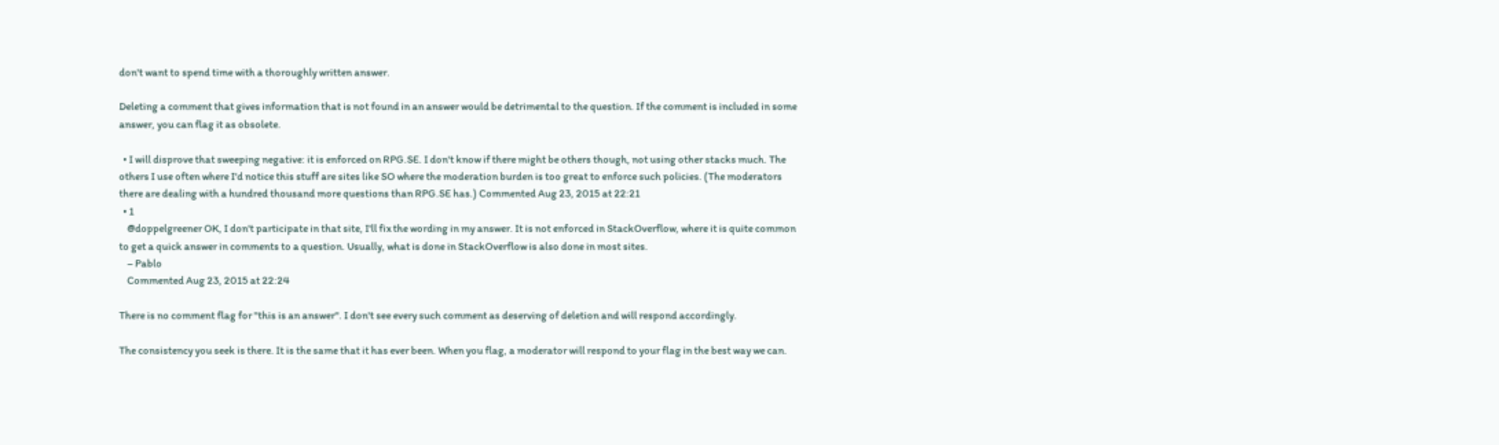don't want to spend time with a thoroughly written answer.

Deleting a comment that gives information that is not found in an answer would be detrimental to the question. If the comment is included in some answer, you can flag it as obsolete.

  • I will disprove that sweeping negative: it is enforced on RPG.SE. I don't know if there might be others though, not using other stacks much. The others I use often where I'd notice this stuff are sites like SO where the moderation burden is too great to enforce such policies. (The moderators there are dealing with a hundred thousand more questions than RPG.SE has.) Commented Aug 23, 2015 at 22:21
  • 1
    @doppelgreener OK, I don't participate in that site, I'll fix the wording in my answer. It is not enforced in StackOverflow, where it is quite common to get a quick answer in comments to a question. Usually, what is done in StackOverflow is also done in most sites.
    – Pablo
    Commented Aug 23, 2015 at 22:24

There is no comment flag for "this is an answer". I don't see every such comment as deserving of deletion and will respond accordingly.

The consistency you seek is there. It is the same that it has ever been. When you flag, a moderator will respond to your flag in the best way we can.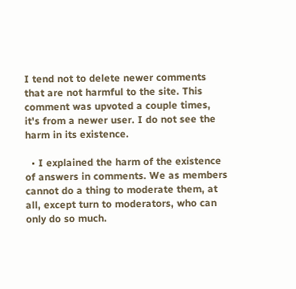I tend not to delete newer comments that are not harmful to the site. This comment was upvoted a couple times, it's from a newer user. I do not see the harm in its existence.

  • I explained the harm of the existence of answers in comments. We as members cannot do a thing to moderate them, at all, except turn to moderators, who can only do so much.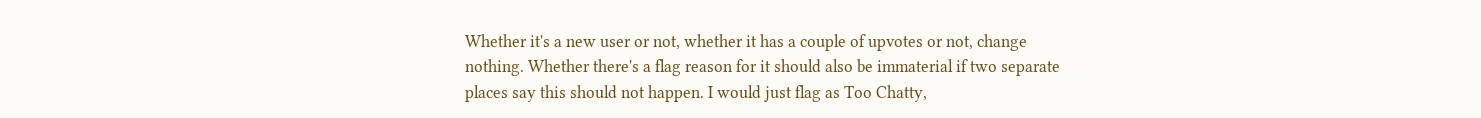Whether it's a new user or not, whether it has a couple of upvotes or not, change nothing. Whether there's a flag reason for it should also be immaterial if two separate places say this should not happen. I would just flag as Too Chatty,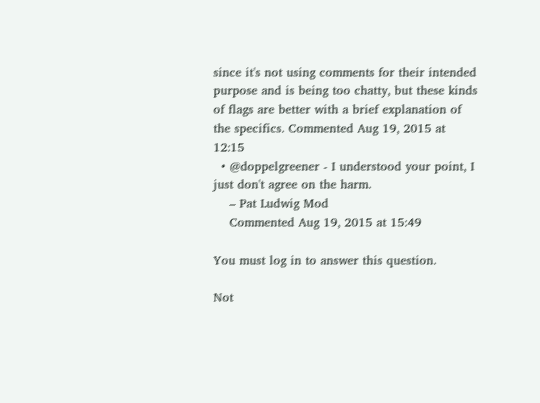since it's not using comments for their intended purpose and is being too chatty, but these kinds of flags are better with a brief explanation of the specifics. Commented Aug 19, 2015 at 12:15
  • @doppelgreener - I understood your point, I just don't agree on the harm.
    – Pat Ludwig Mod
    Commented Aug 19, 2015 at 15:49

You must log in to answer this question.

Not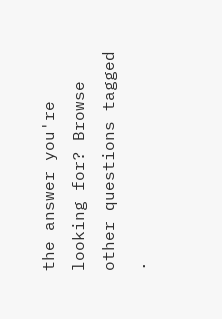the answer you're looking for? Browse other questions tagged .